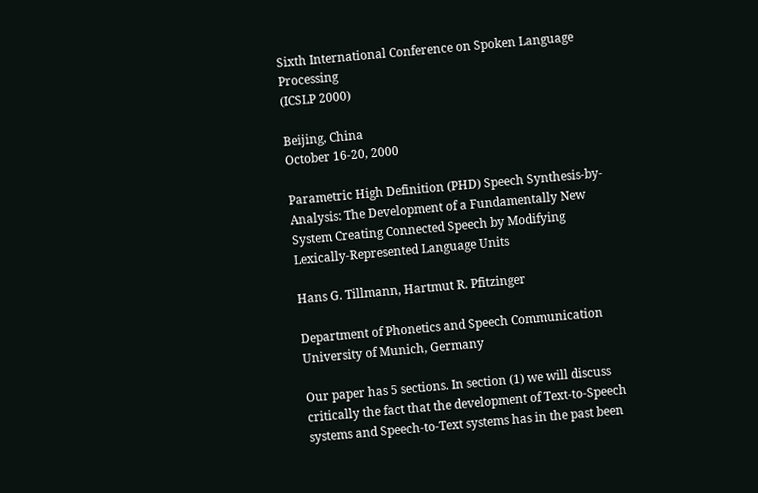Sixth International Conference on Spoken Language Processing
(ICSLP 2000)

Beijing, China
October 16-20, 2000

Parametric High Definition (PHD) Speech Synthesis-by-Analysis: The Development of a Fundamentally New System Creating Connected Speech by Modifying Lexically-Represented Language Units

Hans G. Tillmann, Hartmut R. Pfitzinger

Department of Phonetics and Speech Communication University of Munich, Germany

Our paper has 5 sections. In section (1) we will discuss critically the fact that the development of Text-to-Speech systems and Speech-to-Text systems has in the past been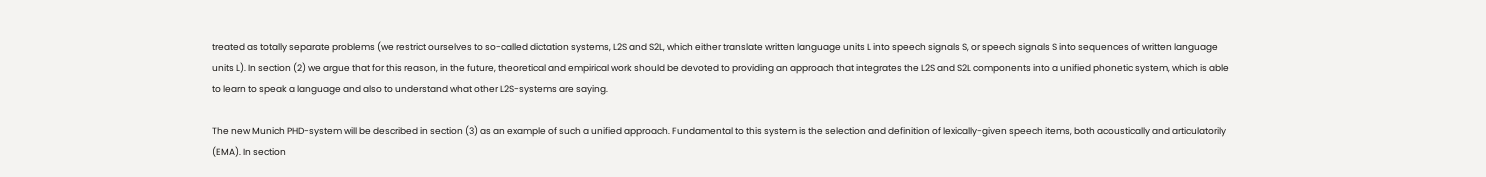treated as totally separate problems (we restrict ourselves to so-called dictation systems, L2S and S2L, which either translate written language units L into speech signals S, or speech signals S into sequences of written language units L). In section (2) we argue that for this reason, in the future, theoretical and empirical work should be devoted to providing an approach that integrates the L2S and S2L components into a unified phonetic system, which is able to learn to speak a language and also to understand what other L2S-systems are saying.

The new Munich PHD-system will be described in section (3) as an example of such a unified approach. Fundamental to this system is the selection and definition of lexically-given speech items, both acoustically and articulatorily (EMA). In section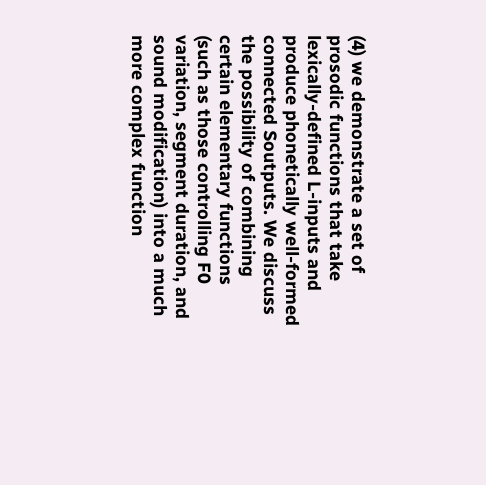(4) we demonstrate a set of prosodic functions that take lexically-defined L-inputs and produce phonetically well-formed connected Soutputs. We discuss the possibility of combining certain elementary functions (such as those controlling F0 variation, segment duration, and sound modification) into a much more complex function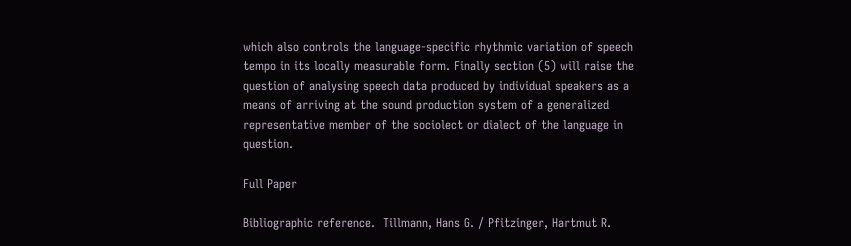which also controls the language-specific rhythmic variation of speech tempo in its locally measurable form. Finally section (5) will raise the question of analysing speech data produced by individual speakers as a means of arriving at the sound production system of a generalized representative member of the sociolect or dialect of the language in question.

Full Paper

Bibliographic reference.  Tillmann, Hans G. / Pfitzinger, Hartmut R.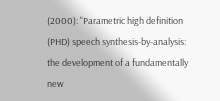(2000): "Parametric high definition (PHD) speech synthesis-by-analysis: the development of a fundamentally new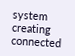system creating connected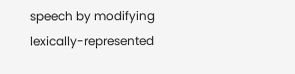speech by modifying lexically-represented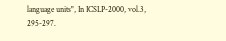language units", In ICSLP-2000, vol.3, 295-297.